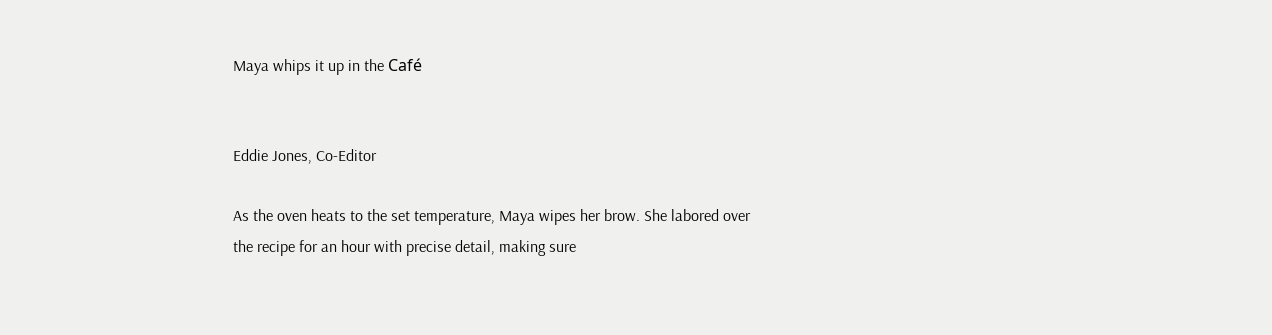Maya whips it up in the Café


Eddie Jones, Co-Editor

As the oven heats to the set temperature, Maya wipes her brow. She labored over the recipe for an hour with precise detail, making sure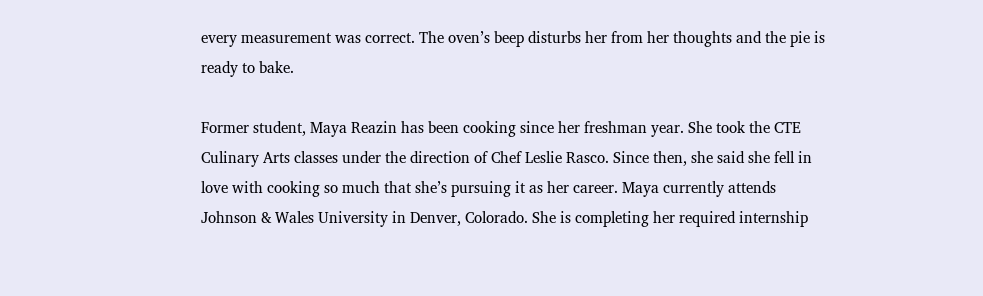every measurement was correct. The oven’s beep disturbs her from her thoughts and the pie is ready to bake.

Former student, Maya Reazin has been cooking since her freshman year. She took the CTE Culinary Arts classes under the direction of Chef Leslie Rasco. Since then, she said she fell in love with cooking so much that she’s pursuing it as her career. Maya currently attends Johnson & Wales University in Denver, Colorado. She is completing her required internship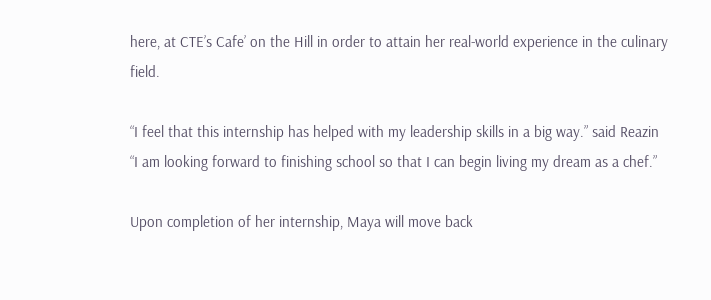here, at CTE’s Cafe’ on the Hill in order to attain her real-world experience in the culinary field.

“I feel that this internship has helped with my leadership skills in a big way.” said Reazin “I am looking forward to finishing school so that I can begin living my dream as a chef.”

Upon completion of her internship, Maya will move back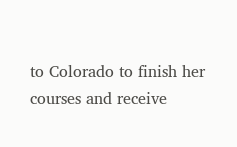to Colorado to finish her courses and receive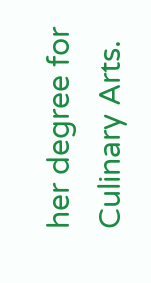her degree for Culinary Arts.